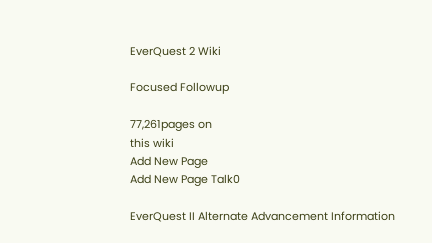EverQuest 2 Wiki

Focused Followup

77,261pages on
this wiki
Add New Page
Add New Page Talk0

EverQuest II Alternate Advancement Information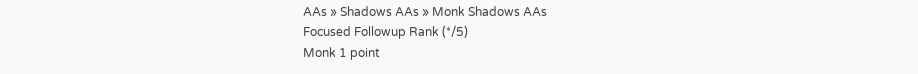AAs » Shadows AAs » Monk Shadows AAs
Focused Followup Rank (*/5)
Monk 1 point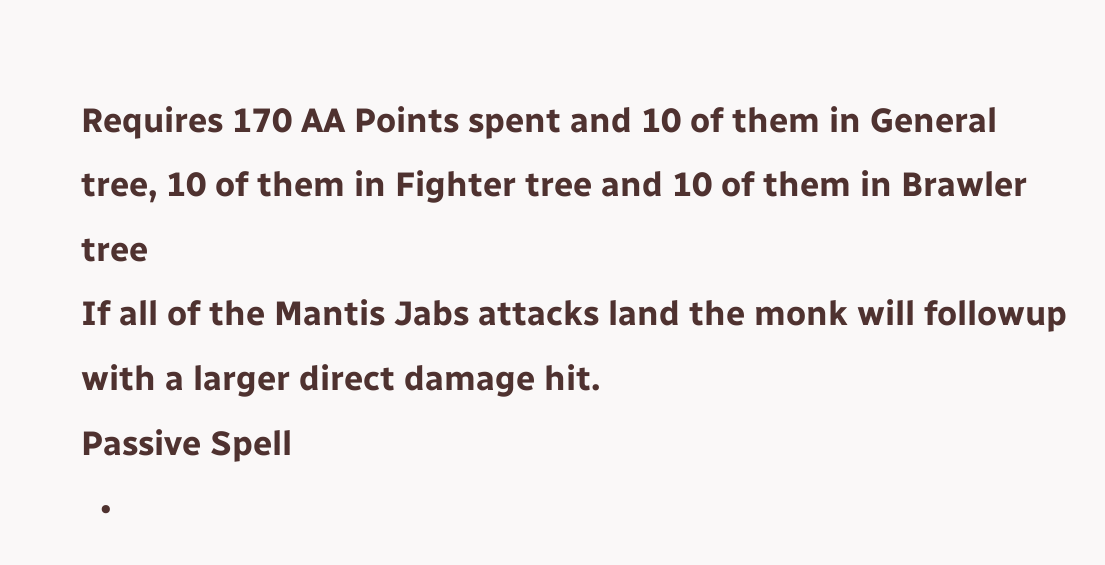Requires 170 AA Points spent and 10 of them in General tree, 10 of them in Fighter tree and 10 of them in Brawler tree
If all of the Mantis Jabs attacks land the monk will followup with a larger direct damage hit.
Passive Spell
  •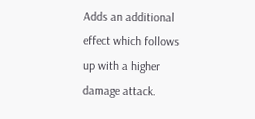Adds an additional effect which follows up with a higher damage attack.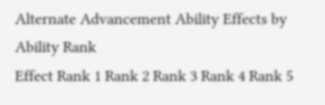Alternate Advancement Ability Effects by Ability Rank
Effect Rank 1 Rank 2 Rank 3 Rank 4 Rank 5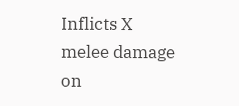Inflicts X melee damage on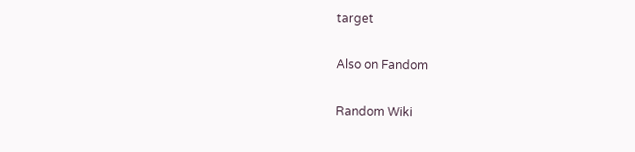target

Also on Fandom

Random Wiki